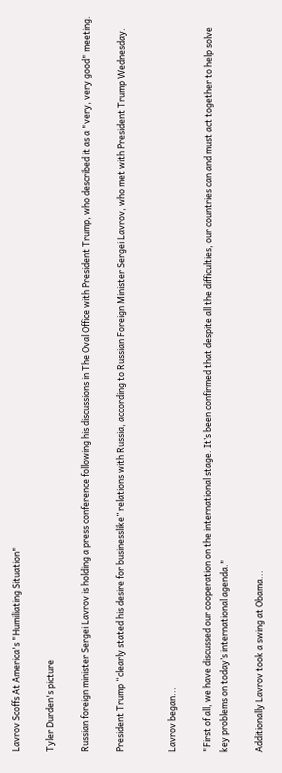Lavrov Scoffs At America's "Humiliating Situation"

Tyler Durden's picture

Russian foreign minister Sergei Lavrov is holding a press conference following his discussions in The Oval Office with President Trump, who described it as a "very, very good" meeting.

President Trump “clearly stated his desire for businesslike” relations with Russia, according to Russian Foreign Minister Sergei Lavrov, who met with President Trump Wednesday.


Lavrov began...

"First of all, we have discussed our cooperation on the international stage. It’s been confirmed that despite all the difficulties, our countries can and must act together to help solve key problems on today’s international agenda."

Additionally Lavrov took a swing at Obama...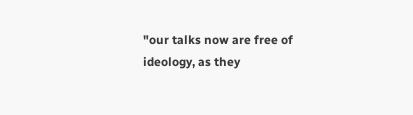"our talks now are free of ideology, as they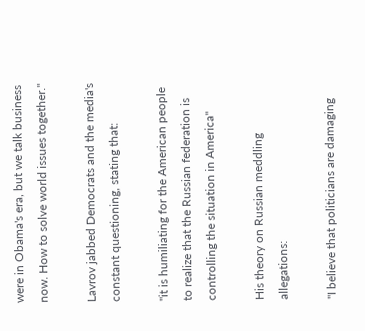were in Obama's era, but we talk business now. How to solve world issues together."

Lavrov jabbed Democrats and the media's constant questioning, stating that:

"it is humiliating for the American people to realize that the Russian federation is controlling the situation in America"

His theory on Russian meddling allegations:

"I believe that politicians are damaging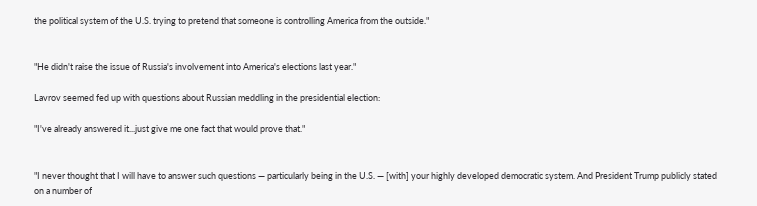the political system of the U.S. trying to pretend that someone is controlling America from the outside."


"He didn't raise the issue of Russia's involvement into America's elections last year."

Lavrov seemed fed up with questions about Russian meddling in the presidential election:

"I've already answered it...just give me one fact that would prove that."


"I never thought that I will have to answer such questions — particularly being in the U.S. — [with] your highly developed democratic system. And President Trump publicly stated on a number of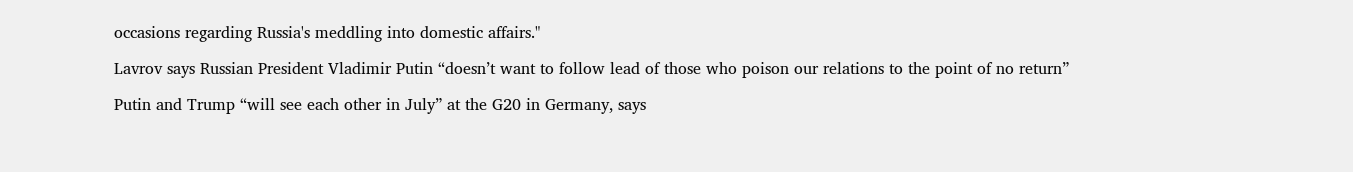occasions regarding Russia's meddling into domestic affairs."

Lavrov says Russian President Vladimir Putin “doesn’t want to follow lead of those who poison our relations to the point of no return”

Putin and Trump “will see each other in July” at the G20 in Germany, says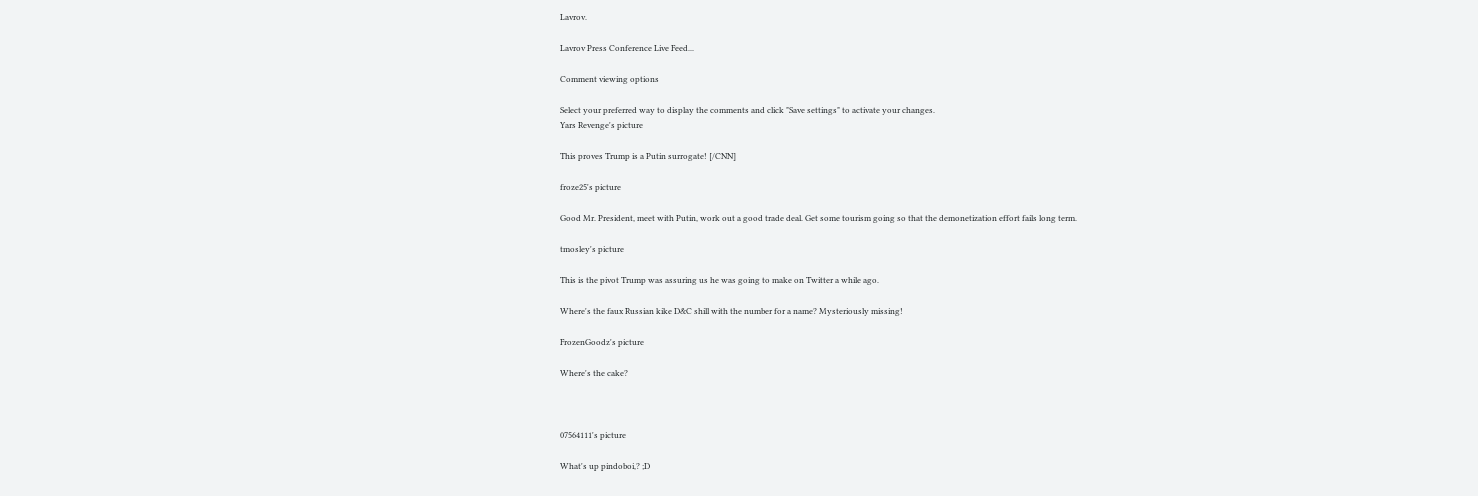Lavrov.

Lavrov Press Conference Live Feed...

Comment viewing options

Select your preferred way to display the comments and click "Save settings" to activate your changes.
Yars Revenge's picture

This proves Trump is a Putin surrogate! [/CNN]

froze25's picture

Good Mr. President, meet with Putin, work out a good trade deal. Get some tourism going so that the demonetization effort fails long term.

tmosley's picture

This is the pivot Trump was assuring us he was going to make on Twitter a while ago.

Where's the faux Russian kike D&C shill with the number for a name? Mysteriously missing!

FrozenGoodz's picture

Where's the cake?



07564111's picture

What's up pindoboi,? ;D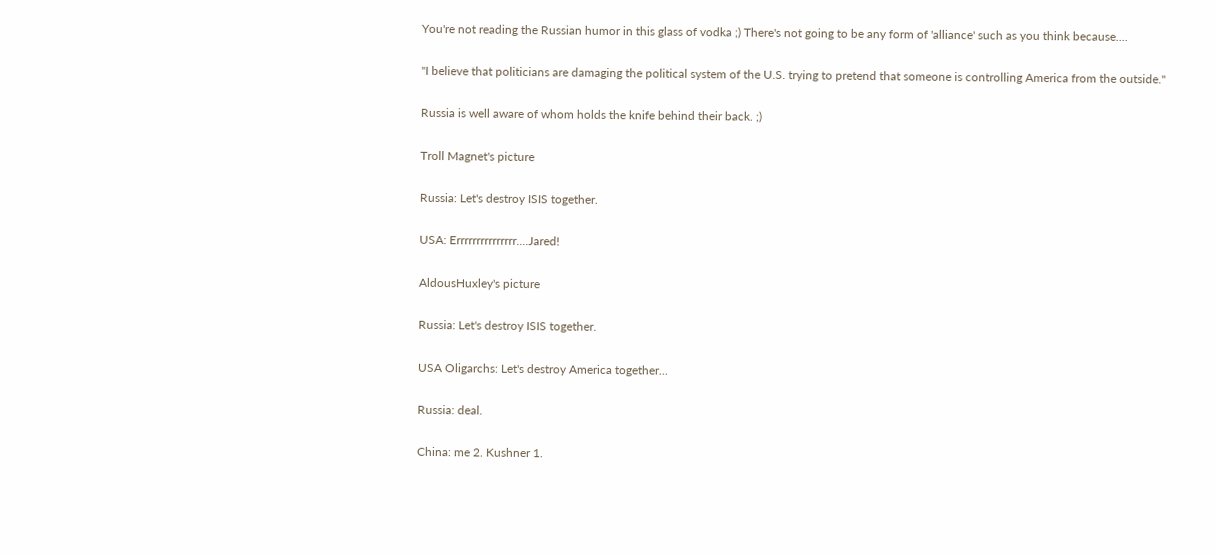You're not reading the Russian humor in this glass of vodka ;) There's not going to be any form of 'alliance' such as you think because....

"I believe that politicians are damaging the political system of the U.S. trying to pretend that someone is controlling America from the outside."

Russia is well aware of whom holds the knife behind their back. ;)

Troll Magnet's picture

Russia: Let's destroy ISIS together.

USA: Errrrrrrrrrrrrrr....Jared!

AldousHuxley's picture

Russia: Let's destroy ISIS together.

USA Oligarchs: Let's destroy America together...

Russia: deal.

China: me 2. Kushner 1.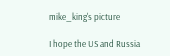mike_king's picture

I hope the US and Russia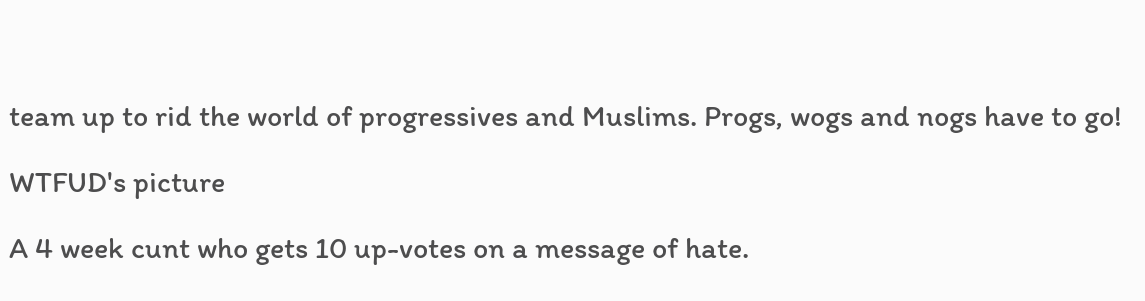team up to rid the world of progressives and Muslims. Progs, wogs and nogs have to go!

WTFUD's picture

A 4 week cunt who gets 10 up-votes on a message of hate.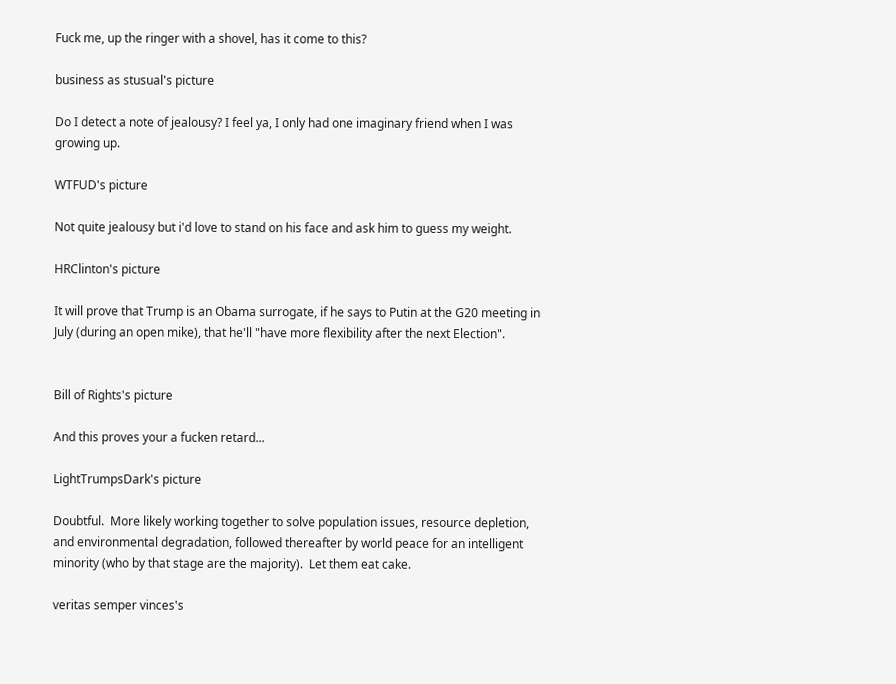Fuck me, up the ringer with a shovel, has it come to this?

business as stusual's picture

Do I detect a note of jealousy? I feel ya, I only had one imaginary friend when I was growing up.

WTFUD's picture

Not quite jealousy but i'd love to stand on his face and ask him to guess my weight.

HRClinton's picture

It will prove that Trump is an Obama surrogate, if he says to Putin at the G20 meeting in July (during an open mike), that he'll "have more flexibility after the next Election".


Bill of Rights's picture

And this proves your a fucken retard...

LightTrumpsDark's picture

Doubtful.  More likely working together to solve population issues, resource depletion, and environmental degradation, followed thereafter by world peace for an intelligent minority (who by that stage are the majority).  Let them eat cake.

veritas semper vinces's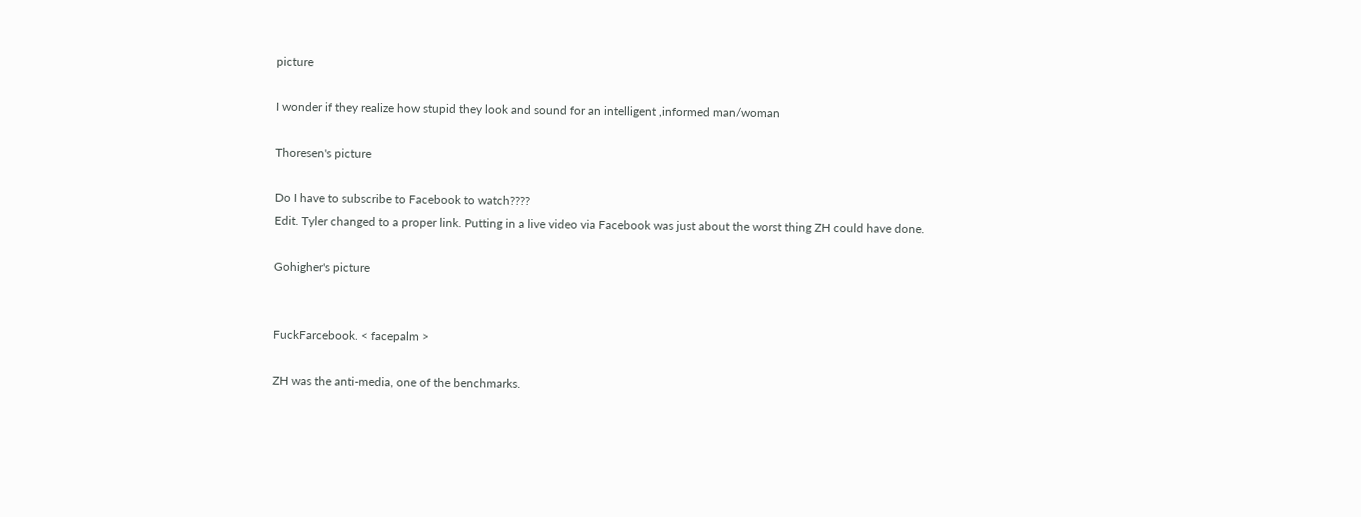picture

I wonder if they realize how stupid they look and sound for an intelligent ,informed man/woman

Thoresen's picture

Do I have to subscribe to Facebook to watch????
Edit. Tyler changed to a proper link. Putting in a live video via Facebook was just about the worst thing ZH could have done.

Gohigher's picture


FuckFarcebook. < facepalm >

ZH was the anti-media, one of the benchmarks.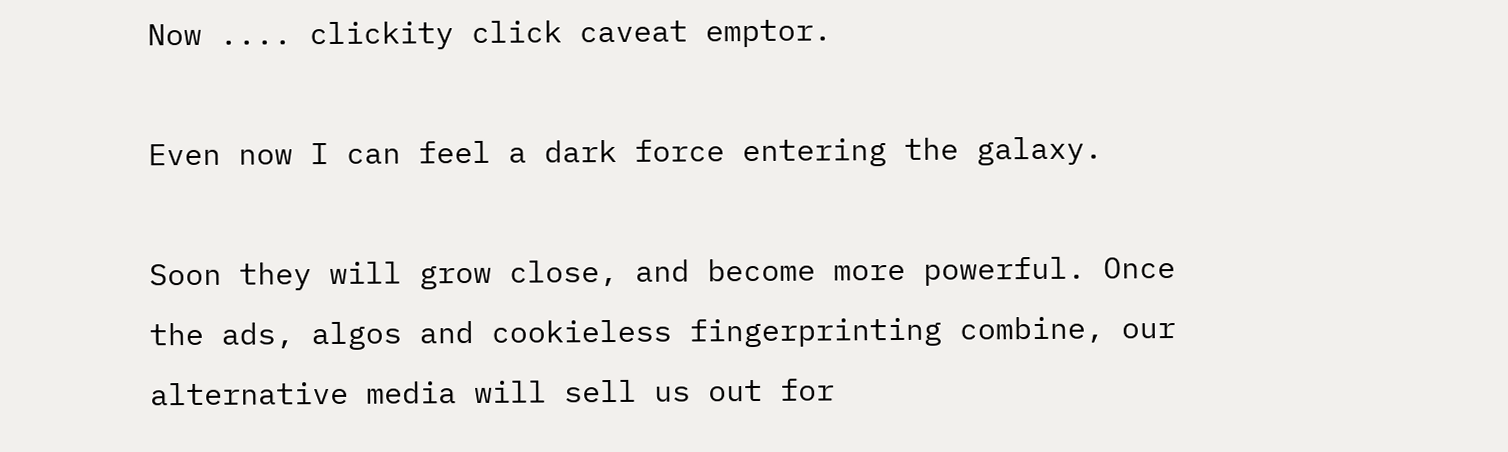Now .... clickity click caveat emptor.

Even now I can feel a dark force entering the galaxy.

Soon they will grow close, and become more powerful. Once the ads, algos and cookieless fingerprinting combine, our alternative media will sell us out for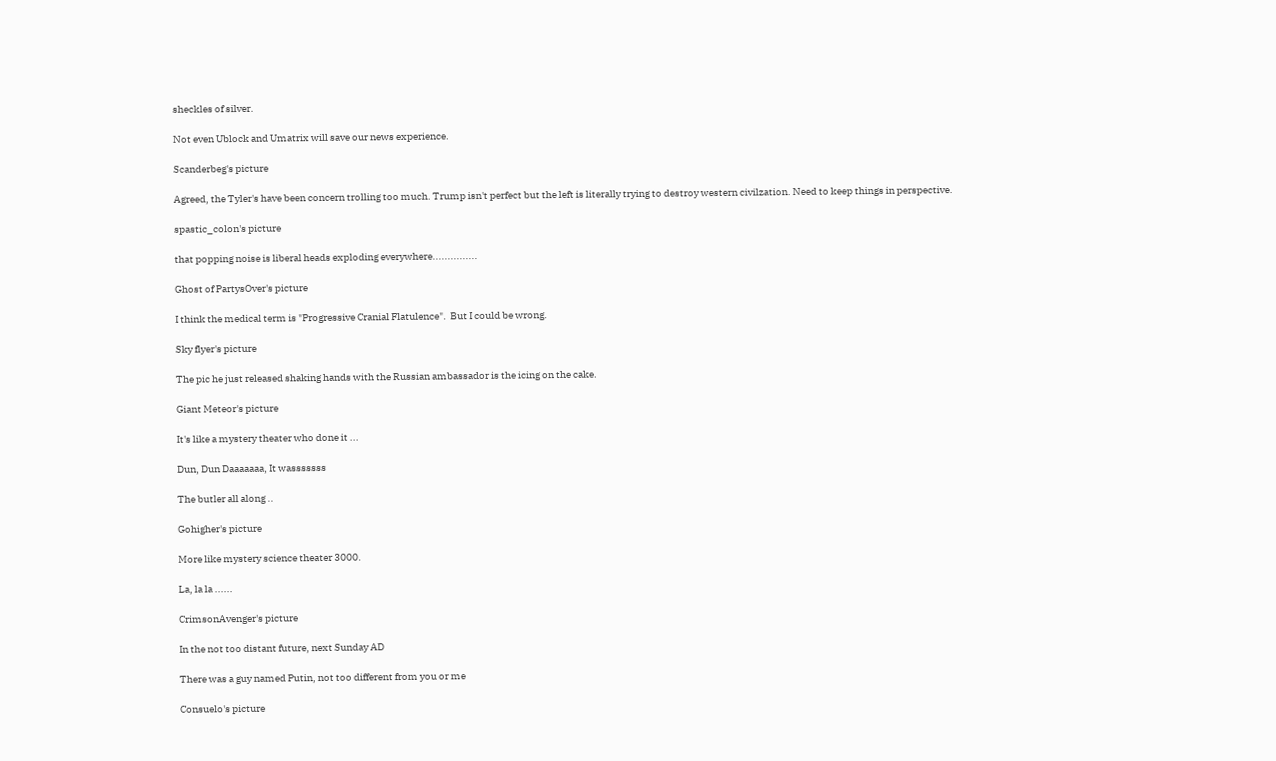sheckles of silver.

Not even Ublock and Umatrix will save our news experience.

Scanderbeg's picture

Agreed, the Tyler's have been concern trolling too much. Trump isn't perfect but the left is literally trying to destroy western civilzation. Need to keep things in perspective.

spastic_colon's picture

that popping noise is liberal heads exploding everywhere...............

Ghost of PartysOver's picture

I think the medical term is "Progressive Cranial Flatulence".  But I could be wrong.

Sky flyer's picture

The pic he just released shaking hands with the Russian ambassador is the icing on the cake.

Giant Meteor's picture

It's like a mystery theater who done it ...

Dun, Dun Daaaaaaa, It wasssssss

The butler all along ..

Gohigher's picture

More like mystery science theater 3000.

La, la la ......

CrimsonAvenger's picture

In the not too distant future, next Sunday AD

There was a guy named Putin, not too different from you or me

Consuelo's picture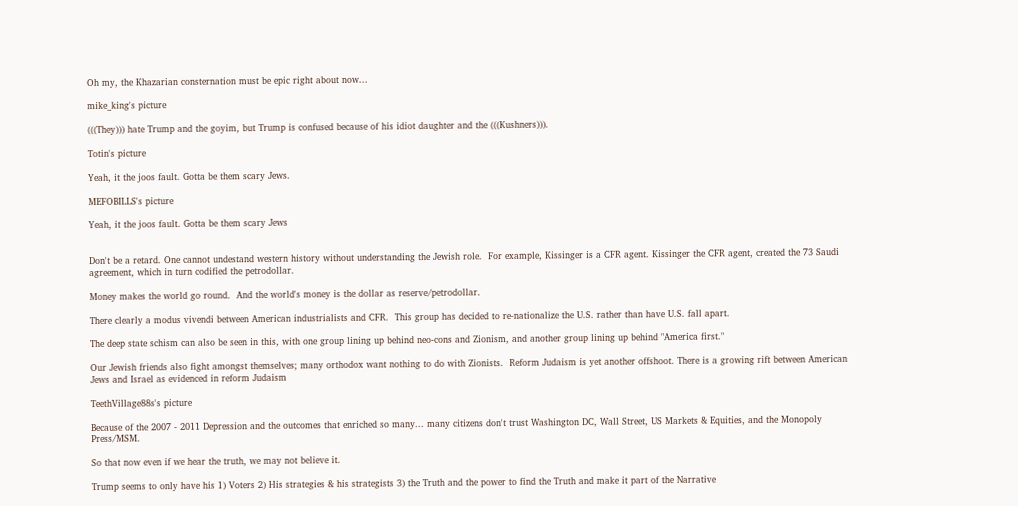Oh my, the Khazarian consternation must be epic right about now...

mike_king's picture

(((They))) hate Trump and the goyim, but Trump is confused because of his idiot daughter and the (((Kushners))).

Totin's picture

Yeah, it the joos fault. Gotta be them scary Jews.

MEFOBILLS's picture

Yeah, it the joos fault. Gotta be them scary Jews


Don't be a retard. One cannot undestand western history without understanding the Jewish role.  For example, Kissinger is a CFR agent. Kissinger the CFR agent, created the 73 Saudi agreement, which in turn codified the petrodollar.

Money makes the world go round.  And the world's money is the dollar as reserve/petrodollar.

There clearly a modus vivendi between American industrialists and CFR.  This group has decided to re-nationalize the U.S. rather than have U.S. fall apart.

The deep state schism can also be seen in this, with one group lining up behind neo-cons and Zionism, and another group lining up behind "America first."

Our Jewish friends also fight amongst themselves; many orthodox want nothing to do with Zionists.  Reform Judaism is yet another offshoot. There is a growing rift between American Jews and Israel as evidenced in reform Judaism

TeethVillage88s's picture

Because of the 2007 - 2011 Depression and the outcomes that enriched so many... many citizens don't trust Washington DC, Wall Street, US Markets & Equities, and the Monopoly Press/MSM.

So that now even if we hear the truth, we may not believe it.

Trump seems to only have his 1) Voters 2) His strategies & his strategists 3) the Truth and the power to find the Truth and make it part of the Narrative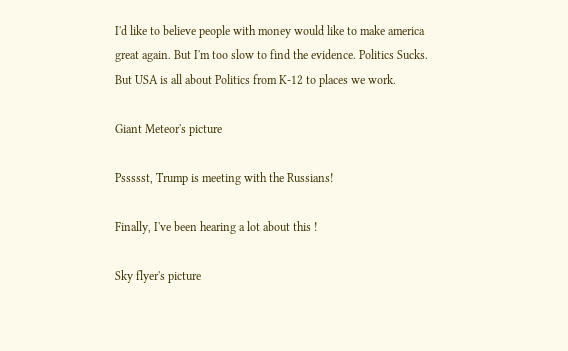I'd like to believe people with money would like to make america great again. But I'm too slow to find the evidence. Politics Sucks. But USA is all about Politics from K-12 to places we work.

Giant Meteor's picture

Pssssst, Trump is meeting with the Russians!

Finally, I've been hearing a lot about this !

Sky flyer's picture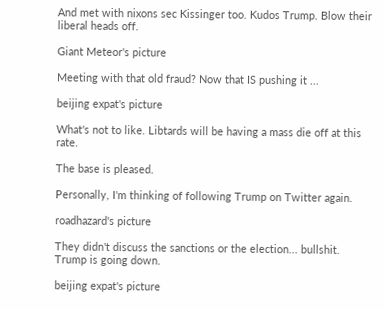And met with nixons sec Kissinger too. Kudos Trump. Blow their liberal heads off.

Giant Meteor's picture

Meeting with that old fraud? Now that IS pushing it ...

beijing expat's picture

What's not to like. Libtards will be having a mass die off at this rate.

The base is pleased.

Personally, I'm thinking of following Trump on Twitter again.

roadhazard's picture

They didn't discuss the sanctions or the election... bullshit. Trump is going down.

beijing expat's picture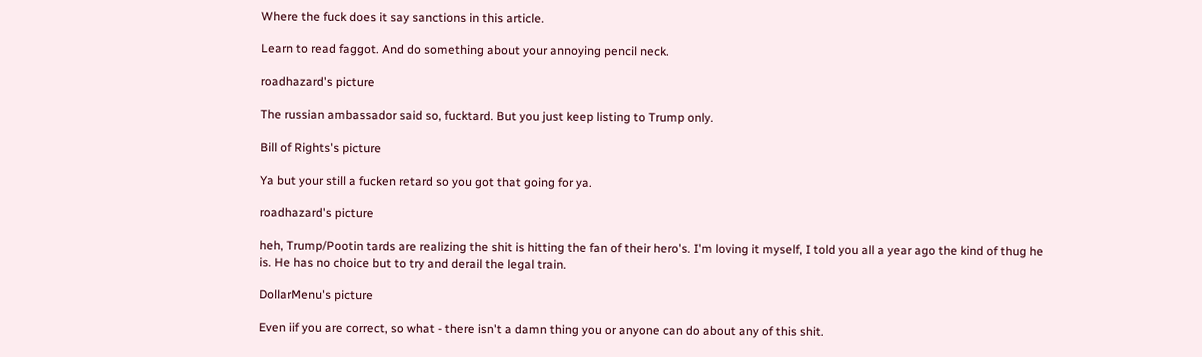Where the fuck does it say sanctions in this article.

Learn to read faggot. And do something about your annoying pencil neck.

roadhazard's picture

The russian ambassador said so, fucktard. But you just keep listing to Trump only.

Bill of Rights's picture

Ya but your still a fucken retard so you got that going for ya.

roadhazard's picture

heh, Trump/Pootin tards are realizing the shit is hitting the fan of their hero's. I'm loving it myself, I told you all a year ago the kind of thug he is. He has no choice but to try and derail the legal train.

DollarMenu's picture

Even iif you are correct, so what - there isn't a damn thing you or anyone can do about any of this shit.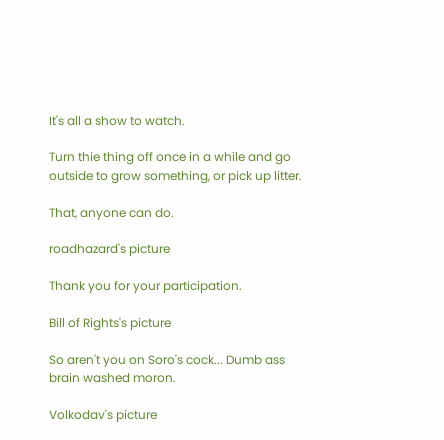It's all a show to watch.

Turn thie thing off once in a while and go outside to grow something, or pick up litter.

That, anyone can do.

roadhazard's picture

Thank you for your participation.

Bill of Rights's picture

So aren't you on Soro's cock... Dumb ass brain washed moron.

Volkodav's picture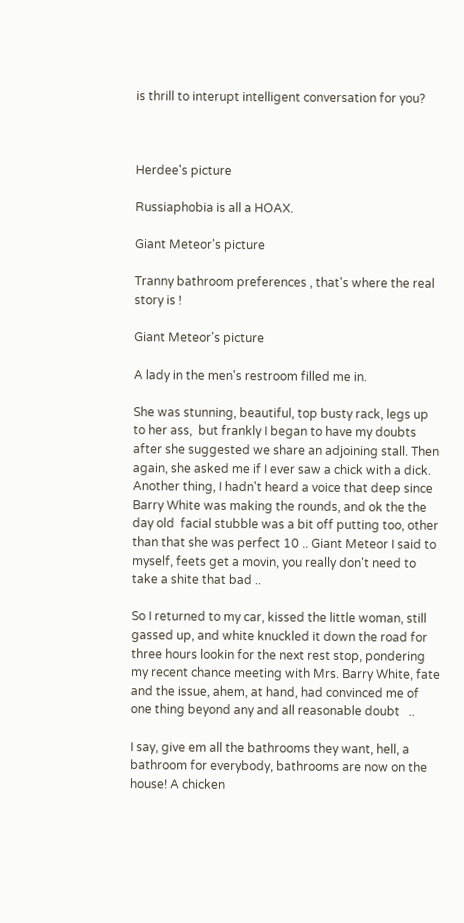is thrill to interupt intelligent conversation for you?



Herdee's picture

Russiaphobia is all a HOAX.

Giant Meteor's picture

Tranny bathroom preferences , that's where the real story is !

Giant Meteor's picture

A lady in the men's restroom filled me in.

She was stunning, beautiful, top busty rack, legs up to her ass,  but frankly I began to have my doubts after she suggested we share an adjoining stall. Then again, she asked me if I ever saw a chick with a dick. Another thing, I hadn't heard a voice that deep since Barry White was making the rounds, and ok the the day old  facial stubble was a bit off putting too, other than that she was perfect 10 .. Giant Meteor I said to myself, feets get a movin, you really don't need to take a shite that bad ..

So I returned to my car, kissed the little woman, still gassed up, and white knuckled it down the road for three hours lookin for the next rest stop, pondering my recent chance meeting with Mrs. Barry White, fate and the issue, ahem, at hand, had convinced me of one thing beyond any and all reasonable doubt   ..

I say, give em all the bathrooms they want, hell, a bathroom for everybody, bathrooms are now on the house! A chicken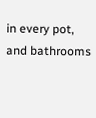in every pot, and bathrooms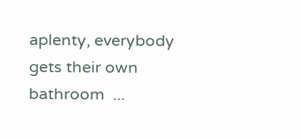aplenty, everybody gets their own bathroom  ...